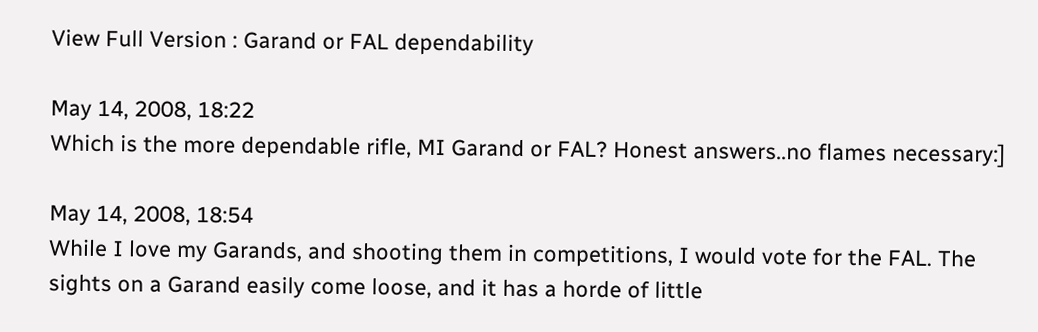View Full Version : Garand or FAL dependability

May 14, 2008, 18:22
Which is the more dependable rifle, MI Garand or FAL? Honest answers..no flames necessary:]

May 14, 2008, 18:54
While I love my Garands, and shooting them in competitions, I would vote for the FAL. The sights on a Garand easily come loose, and it has a horde of little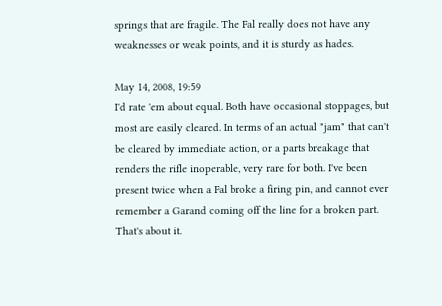springs that are fragile. The Fal really does not have any weaknesses or weak points, and it is sturdy as hades.

May 14, 2008, 19:59
I'd rate 'em about equal. Both have occasional stoppages, but most are easily cleared. In terms of an actual "jam" that can't be cleared by immediate action, or a parts breakage that renders the rifle inoperable, very rare for both. I've been present twice when a Fal broke a firing pin, and cannot ever remember a Garand coming off the line for a broken part. That's about it.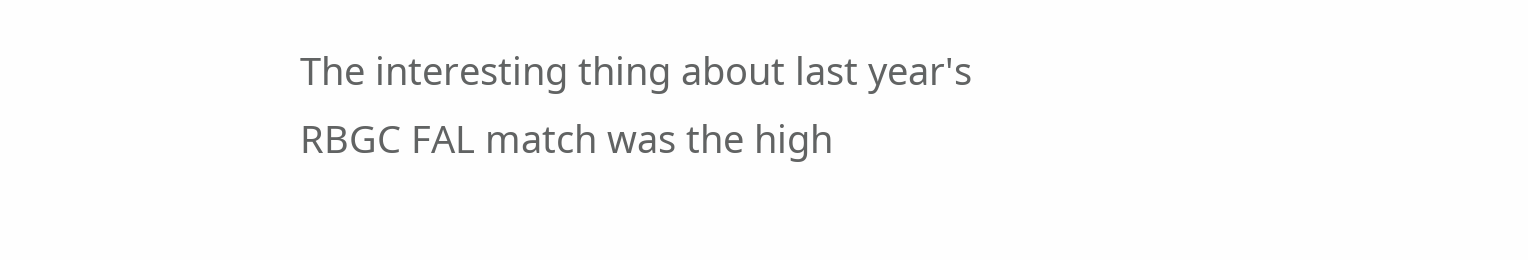The interesting thing about last year's RBGC FAL match was the high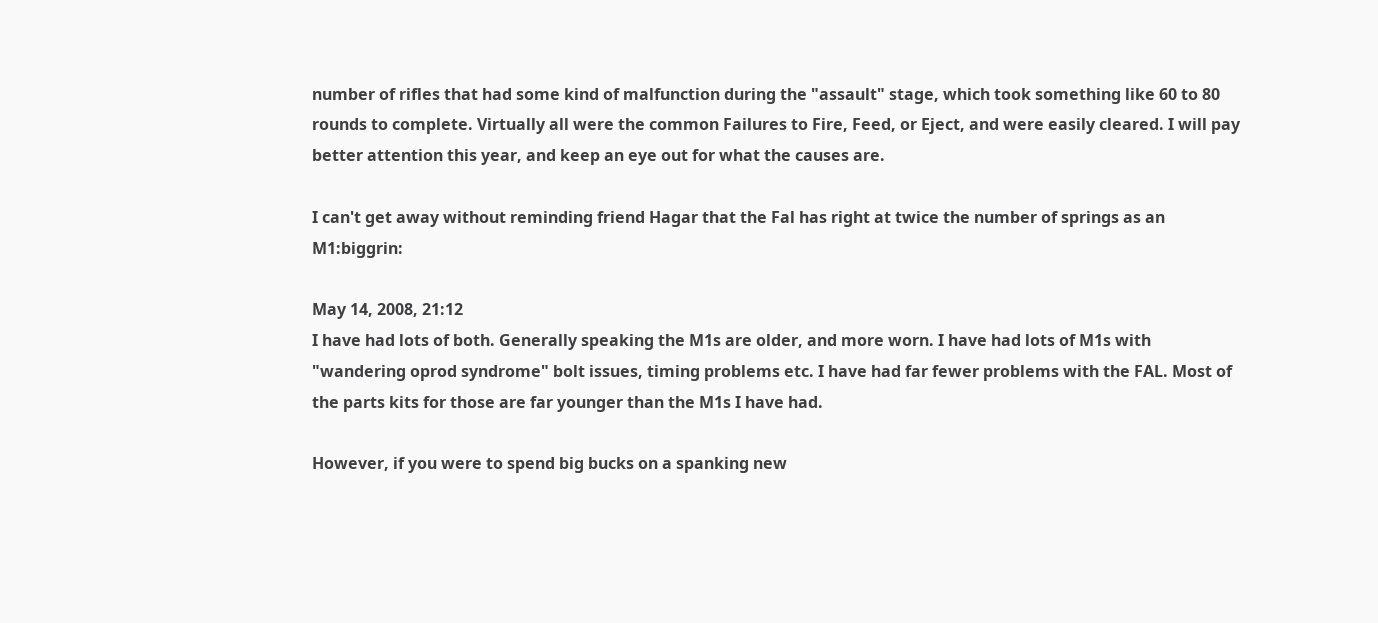number of rifles that had some kind of malfunction during the "assault" stage, which took something like 60 to 80 rounds to complete. Virtually all were the common Failures to Fire, Feed, or Eject, and were easily cleared. I will pay better attention this year, and keep an eye out for what the causes are.

I can't get away without reminding friend Hagar that the Fal has right at twice the number of springs as an M1:biggrin:

May 14, 2008, 21:12
I have had lots of both. Generally speaking the M1s are older, and more worn. I have had lots of M1s with "wandering oprod syndrome" bolt issues, timing problems etc. I have had far fewer problems with the FAL. Most of the parts kits for those are far younger than the M1s I have had.

However, if you were to spend big bucks on a spanking new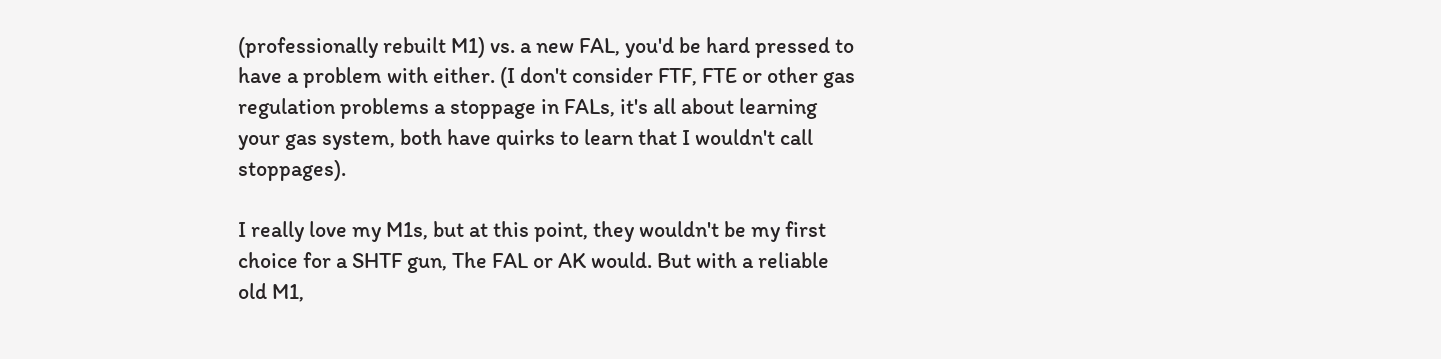(professionally rebuilt M1) vs. a new FAL, you'd be hard pressed to have a problem with either. (I don't consider FTF, FTE or other gas regulation problems a stoppage in FALs, it's all about learning your gas system, both have quirks to learn that I wouldn't call stoppages).

I really love my M1s, but at this point, they wouldn't be my first choice for a SHTF gun, The FAL or AK would. But with a reliable old M1,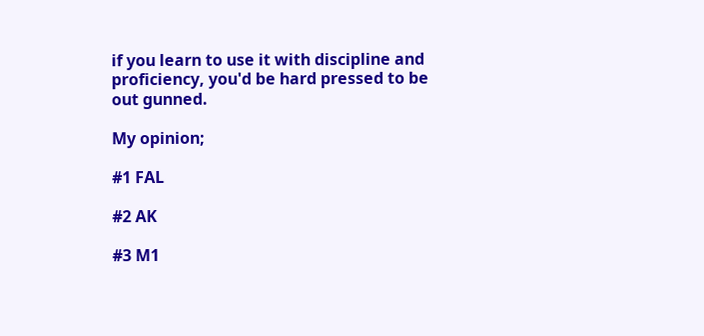if you learn to use it with discipline and proficiency, you'd be hard pressed to be out gunned.

My opinion;

#1 FAL

#2 AK

#3 M1